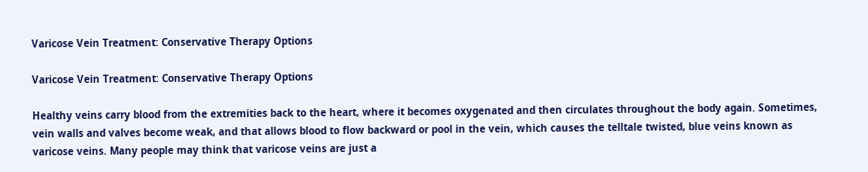Varicose Vein Treatment: Conservative Therapy Options

Varicose Vein Treatment: Conservative Therapy Options

Healthy veins carry blood from the extremities back to the heart, where it becomes oxygenated and then circulates throughout the body again. Sometimes, vein walls and valves become weak, and that allows blood to flow backward or pool in the vein, which causes the telltale twisted, blue veins known as varicose veins. Many people may think that varicose veins are just a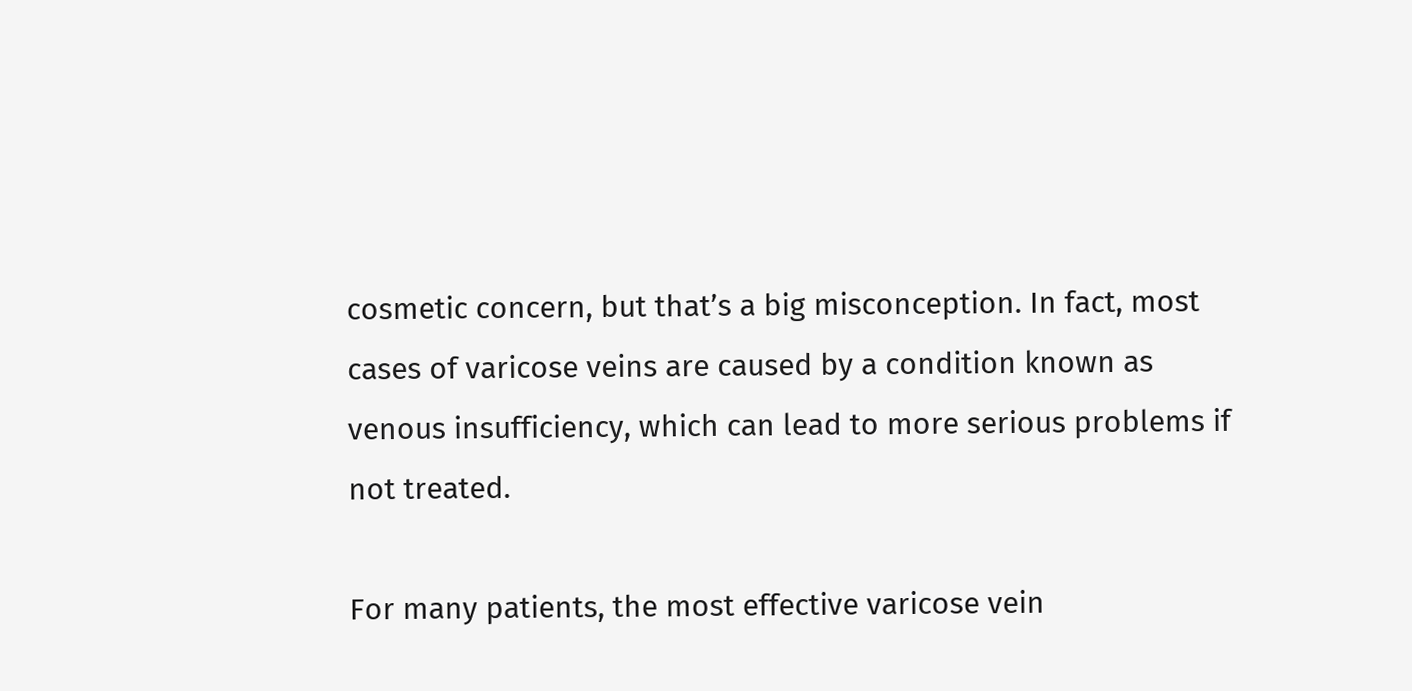cosmetic concern, but that’s a big misconception. In fact, most cases of varicose veins are caused by a condition known as venous insufficiency, which can lead to more serious problems if not treated.

For many patients, the most effective varicose vein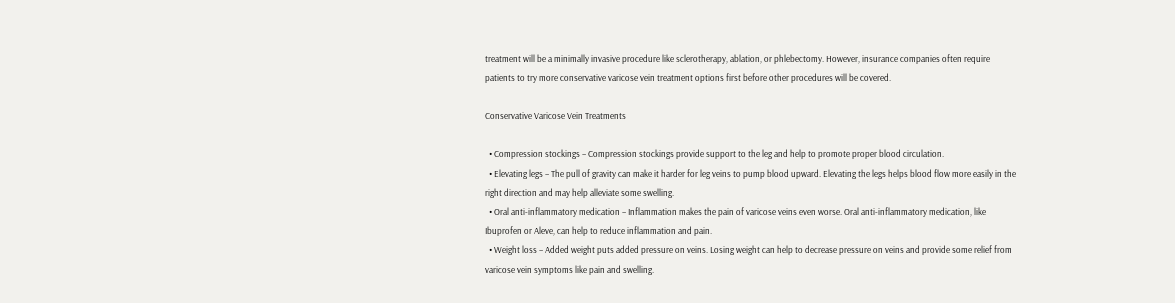treatment will be a minimally invasive procedure like sclerotherapy, ablation, or phlebectomy. However, insurance companies often require patients to try more conservative varicose vein treatment options first before other procedures will be covered.

Conservative Varicose Vein Treatments

  • Compression stockings – Compression stockings provide support to the leg and help to promote proper blood circulation.
  • Elevating legs – The pull of gravity can make it harder for leg veins to pump blood upward. Elevating the legs helps blood flow more easily in the right direction and may help alleviate some swelling.
  • Oral anti-inflammatory medication – Inflammation makes the pain of varicose veins even worse. Oral anti-inflammatory medication, like Ibuprofen or Aleve, can help to reduce inflammation and pain.
  • Weight loss – Added weight puts added pressure on veins. Losing weight can help to decrease pressure on veins and provide some relief from varicose vein symptoms like pain and swelling.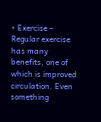• Exercise – Regular exercise has many benefits, one of which is improved circulation. Even something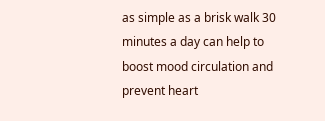as simple as a brisk walk 30 minutes a day can help to boost mood circulation and prevent heart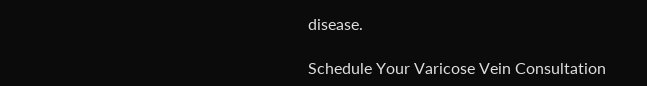disease.

Schedule Your Varicose Vein Consultation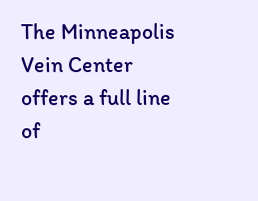The Minneapolis Vein Center offers a full line of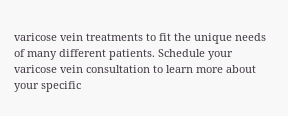varicose vein treatments to fit the unique needs of many different patients. Schedule your varicose vein consultation to learn more about your specific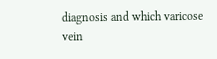diagnosis and which varicose vein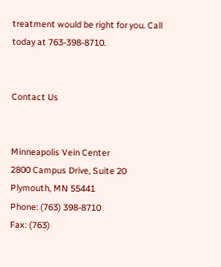treatment would be right for you. Call today at 763-398-8710.


Contact Us


Minneapolis Vein Center
2800 Campus Drive, Suite 20
Plymouth, MN 55441
Phone: (763) 398-8710
Fax: (763)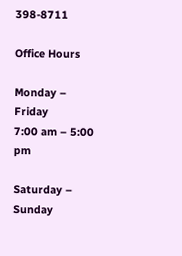398-8711

Office Hours

Monday – Friday
7:00 am – 5:00 pm

Saturday – Sunday